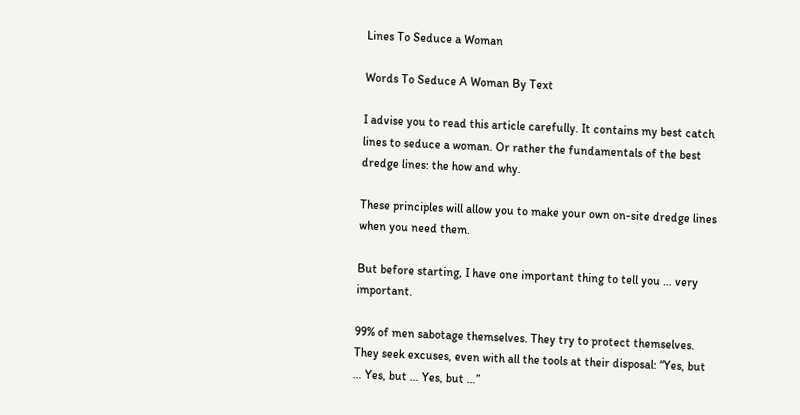Lines To Seduce a Woman

Words To Seduce A Woman By Text

I advise you to read this article carefully. It contains my best catch lines to seduce a woman. Or rather the fundamentals of the best dredge lines: the how and why.

These principles will allow you to make your own on-site dredge lines when you need them.

But before starting, I have one important thing to tell you … very important.

99% of men sabotage themselves. They try to protect themselves. They seek excuses, even with all the tools at their disposal: “Yes, but … Yes, but … Yes, but …”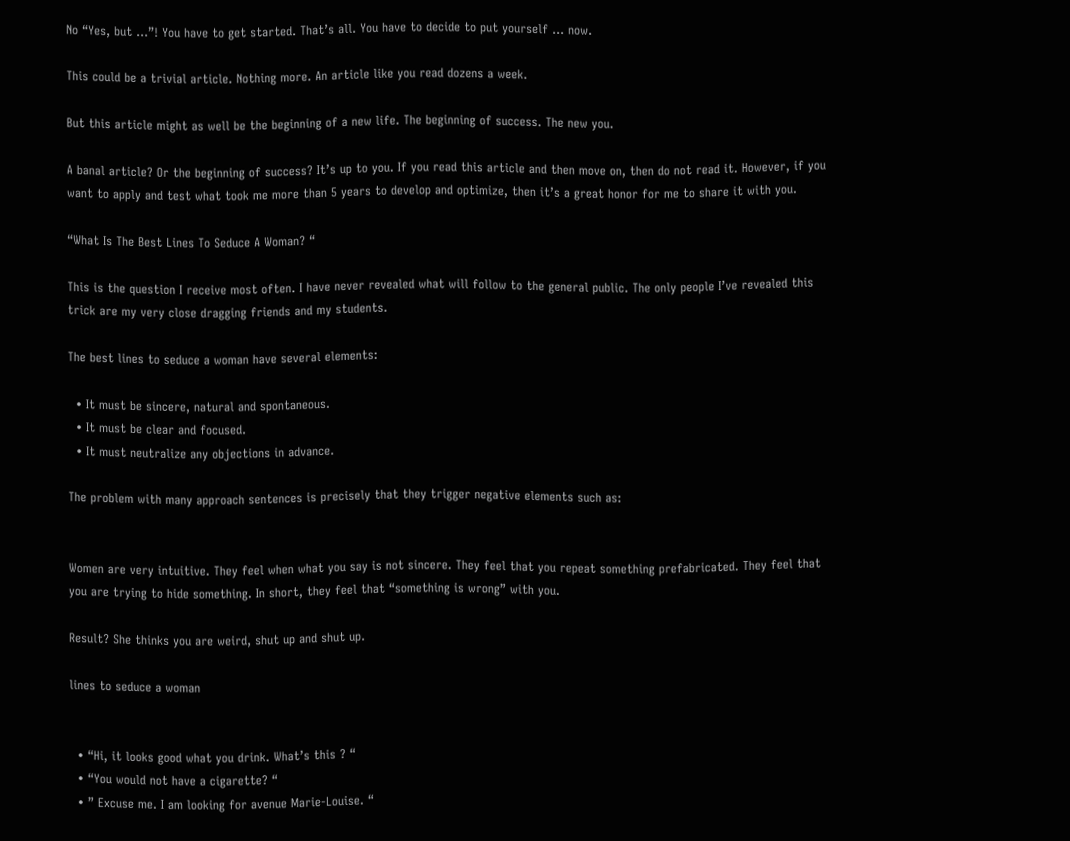No “Yes, but …”! You have to get started. That’s all. You have to decide to put yourself … now.

This could be a trivial article. Nothing more. An article like you read dozens a week.

But this article might as well be the beginning of a new life. The beginning of success. The new you.

A banal article? Or the beginning of success? It’s up to you. If you read this article and then move on, then do not read it. However, if you want to apply and test what took me more than 5 years to develop and optimize, then it’s a great honor for me to share it with you.

“What Is The Best Lines To Seduce A Woman? “

This is the question I receive most often. I have never revealed what will follow to the general public. The only people I’ve revealed this trick are my very close dragging friends and my students.

The best lines to seduce a woman have several elements:

  • It must be sincere, natural and spontaneous.
  • It must be clear and focused.
  • It must neutralize any objections in advance.

The problem with many approach sentences is precisely that they trigger negative elements such as:


Women are very intuitive. They feel when what you say is not sincere. They feel that you repeat something prefabricated. They feel that you are trying to hide something. In short, they feel that “something is wrong” with you.

Result? She thinks you are weird, shut up and shut up.

lines to seduce a woman


  • “Hi, it looks good what you drink. What’s this ? “
  • “You would not have a cigarette? “
  • ” Excuse me. I am looking for avenue Marie-Louise. “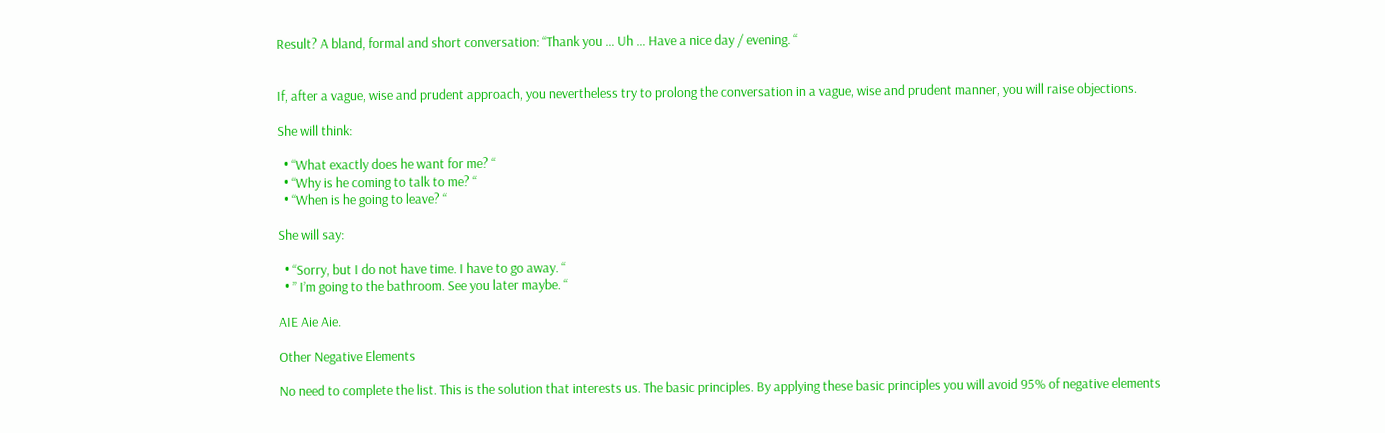Result? A bland, formal and short conversation: “Thank you … Uh … Have a nice day / evening. “


If, after a vague, wise and prudent approach, you nevertheless try to prolong the conversation in a vague, wise and prudent manner, you will raise objections.

She will think:

  • “What exactly does he want for me? “
  • “Why is he coming to talk to me? “
  • “When is he going to leave? “

She will say:

  • “Sorry, but I do not have time. I have to go away. “
  • ” I’m going to the bathroom. See you later maybe. “

AIE Aie Aie.

Other Negative Elements

No need to complete the list. This is the solution that interests us. The basic principles. By applying these basic principles you will avoid 95% of negative elements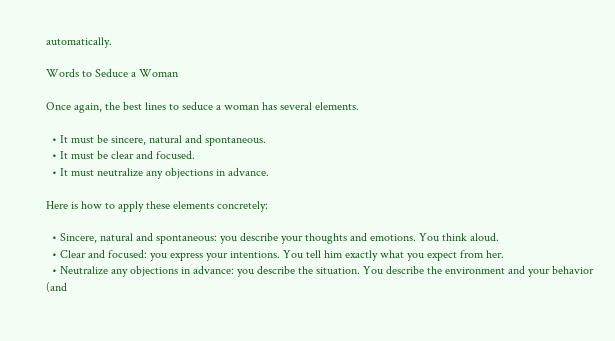automatically.

Words to Seduce a Woman

Once again, the best lines to seduce a woman has several elements.

  • It must be sincere, natural and spontaneous.
  • It must be clear and focused.
  • It must neutralize any objections in advance.

Here is how to apply these elements concretely:

  • Sincere, natural and spontaneous: you describe your thoughts and emotions. You think aloud.
  • Clear and focused: you express your intentions. You tell him exactly what you expect from her.
  • Neutralize any objections in advance: you describe the situation. You describe the environment and your behavior (and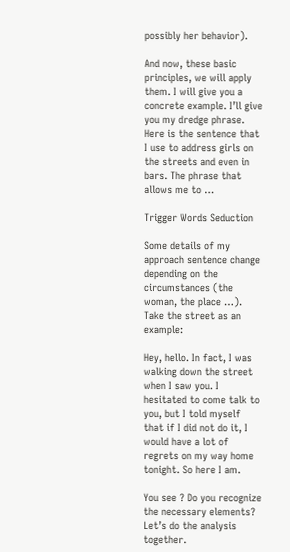possibly her behavior).

And now, these basic principles, we will apply them. I will give you a concrete example. I’ll give you my dredge phrase. Here is the sentence that I use to address girls on the streets and even in bars. The phrase that allows me to …

Trigger Words Seduction

Some details of my approach sentence change depending on the circumstances (the woman, the place …). Take the street as an example:

Hey, hello. In fact, I was walking down the street when I saw you. I hesitated to come talk to you, but I told myself that if I did not do it, I would have a lot of regrets on my way home tonight. So here I am.

You see ? Do you recognize the necessary elements? Let’s do the analysis together.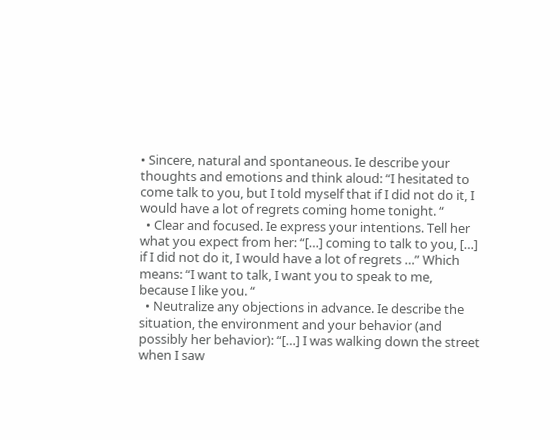• Sincere, natural and spontaneous. Ie describe your thoughts and emotions and think aloud: “I hesitated to come talk to you, but I told myself that if I did not do it, I would have a lot of regrets coming home tonight. “
  • Clear and focused. Ie express your intentions. Tell her what you expect from her: “[…] coming to talk to you, […] if I did not do it, I would have a lot of regrets …” Which means: “I want to talk, I want you to speak to me, because I like you. “
  • Neutralize any objections in advance. Ie describe the situation, the environment and your behavior (and possibly her behavior): “[…] I was walking down the street when I saw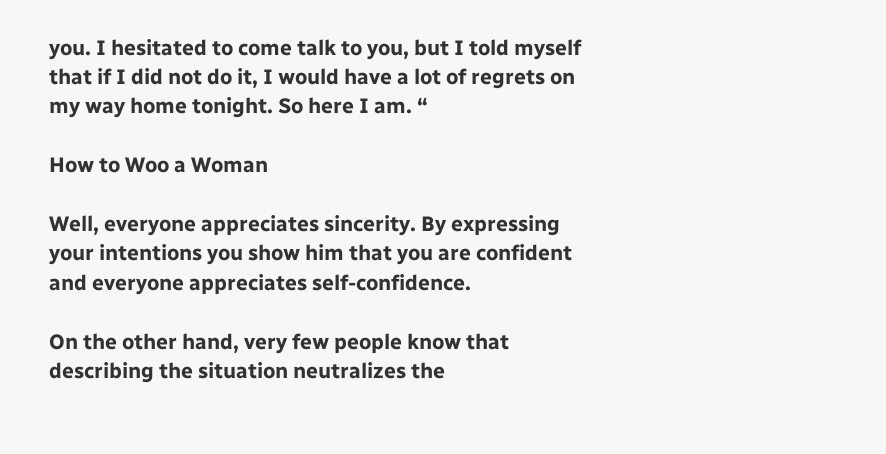you. I hesitated to come talk to you, but I told myself that if I did not do it, I would have a lot of regrets on my way home tonight. So here I am. “

How to Woo a Woman

Well, everyone appreciates sincerity. By expressing your intentions you show him that you are confident and everyone appreciates self-confidence.

On the other hand, very few people know that describing the situation neutralizes the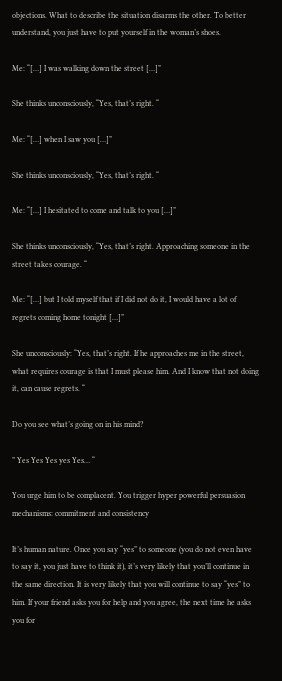objections. What to describe the situation disarms the other. To better understand, you just have to put yourself in the woman’s shoes.

Me: “[…] I was walking down the street […]”

She thinks unconsciously, “Yes, that’s right. “

Me: “[…] when I saw you […]”

She thinks unconsciously, “Yes, that’s right. “

Me: “[…] I hesitated to come and talk to you […]”

She thinks unconsciously, “Yes, that’s right. Approaching someone in the street takes courage. “

Me: “[…] but I told myself that if I did not do it, I would have a lot of regrets coming home tonight […]”

She unconsciously: “Yes, that’s right. If he approaches me in the street, what requires courage is that I must please him. And I know that not doing it, can cause regrets. “

Do you see what’s going on in his mind?

” Yes Yes Yes yes Yes… “

You urge him to be complacent. You trigger hyper powerful persuasion mechanisms: commitment and consistency

It’s human nature. Once you say “yes” to someone (you do not even have to say it, you just have to think it), it’s very likely that you’ll continue in the same direction. It is very likely that you will continue to say “yes” to him. If your friend asks you for help and you agree, the next time he asks you for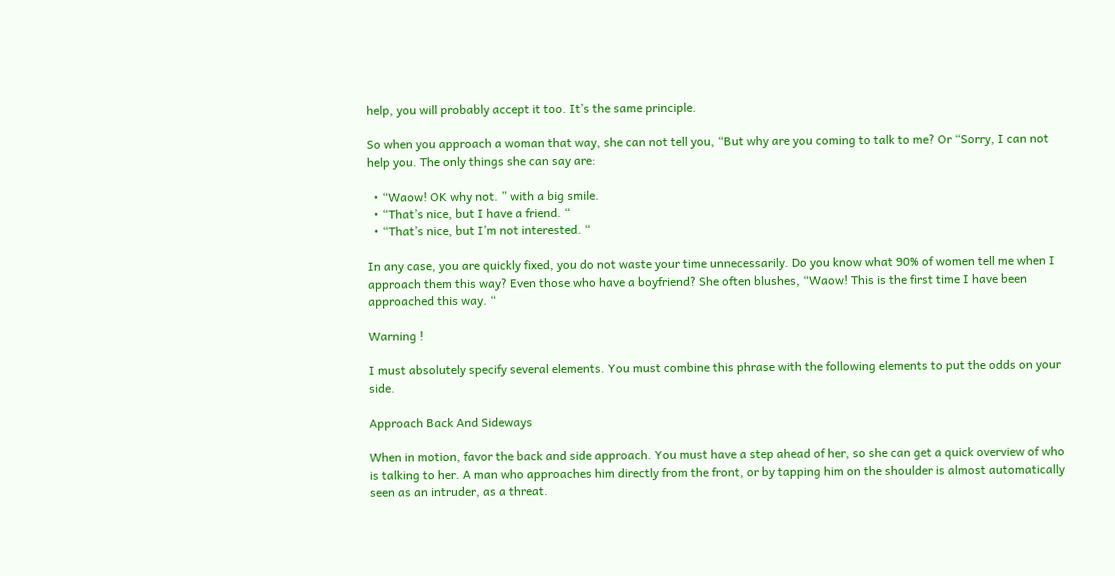help, you will probably accept it too. It’s the same principle.

So when you approach a woman that way, she can not tell you, “But why are you coming to talk to me? Or “Sorry, I can not help you. The only things she can say are:

  • “Waow! OK why not. ” with a big smile.
  • “That’s nice, but I have a friend. “
  • “That’s nice, but I’m not interested. “

In any case, you are quickly fixed, you do not waste your time unnecessarily. Do you know what 90% of women tell me when I approach them this way? Even those who have a boyfriend? She often blushes, “Waow! This is the first time I have been approached this way. “

Warning !

I must absolutely specify several elements. You must combine this phrase with the following elements to put the odds on your side.

Approach Back And Sideways

When in motion, favor the back and side approach. You must have a step ahead of her, so she can get a quick overview of who is talking to her. A man who approaches him directly from the front, or by tapping him on the shoulder is almost automatically seen as an intruder, as a threat.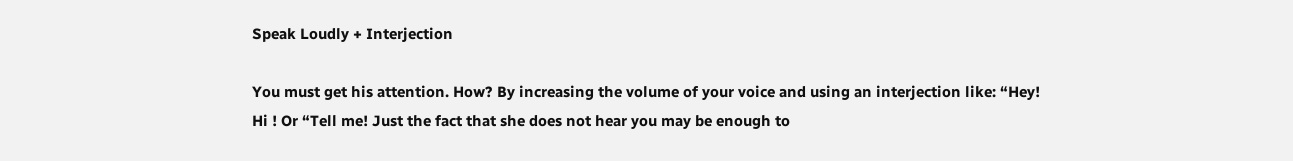Speak Loudly + Interjection

You must get his attention. How? By increasing the volume of your voice and using an interjection like: “Hey! Hi ! Or “Tell me! Just the fact that she does not hear you may be enough to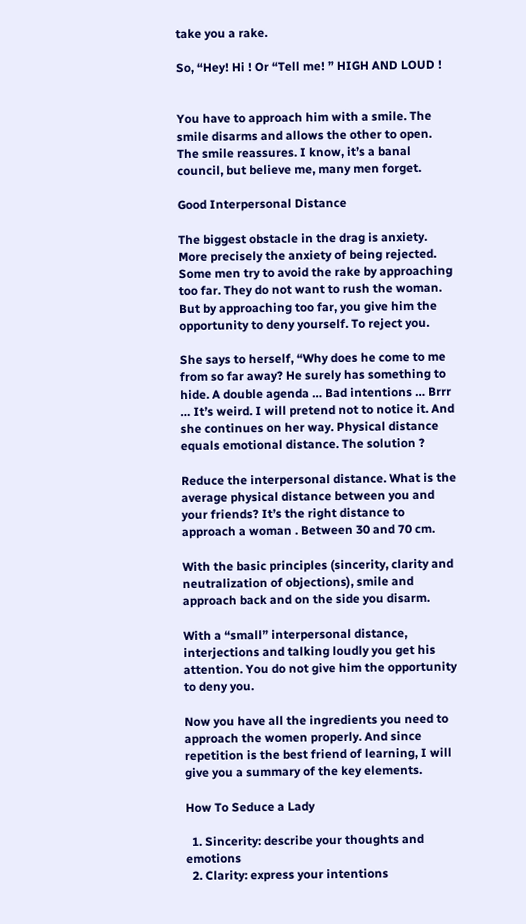take you a rake.

So, “Hey! Hi ! Or “Tell me! ” HIGH AND LOUD !


You have to approach him with a smile. The smile disarms and allows the other to open. The smile reassures. I know, it’s a banal council, but believe me, many men forget.

Good Interpersonal Distance

The biggest obstacle in the drag is anxiety. More precisely the anxiety of being rejected. Some men try to avoid the rake by approaching too far. They do not want to rush the woman. But by approaching too far, you give him the opportunity to deny yourself. To reject you.

She says to herself, “Why does he come to me from so far away? He surely has something to hide. A double agenda … Bad intentions … Brrr … It’s weird. I will pretend not to notice it. And she continues on her way. Physical distance equals emotional distance. The solution ?

Reduce the interpersonal distance. What is the average physical distance between you and your friends? It’s the right distance to approach a woman . Between 30 and 70 cm.

With the basic principles (sincerity, clarity and neutralization of objections), smile and approach back and on the side you disarm.

With a “small” interpersonal distance, interjections and talking loudly you get his attention. You do not give him the opportunity to deny you.

Now you have all the ingredients you need to approach the women properly. And since repetition is the best friend of learning, I will give you a summary of the key elements.

How To Seduce a Lady

  1. Sincerity: describe your thoughts and emotions
  2. Clarity: express your intentions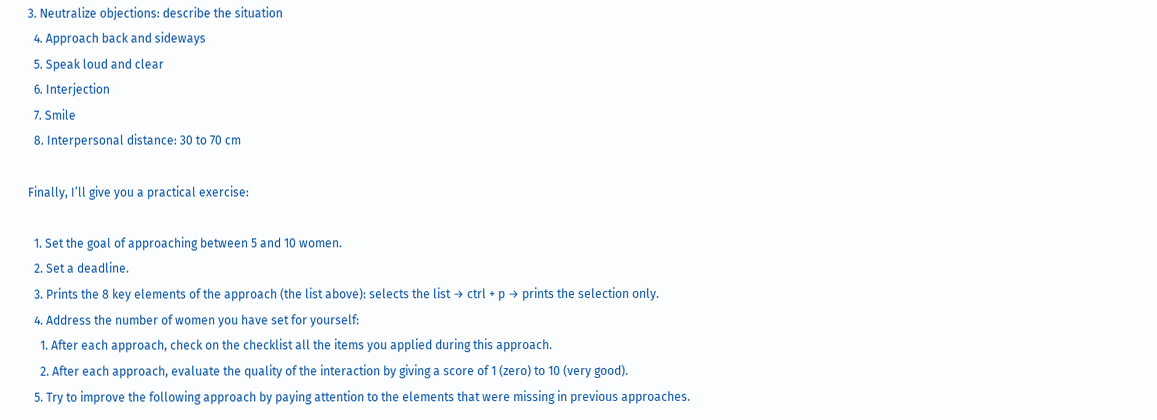3. Neutralize objections: describe the situation
  4. Approach back and sideways
  5. Speak loud and clear
  6. Interjection
  7. Smile
  8. Interpersonal distance: 30 to 70 cm

Finally, I’ll give you a practical exercise:

  1. Set the goal of approaching between 5 and 10 women.
  2. Set a deadline.
  3. Prints the 8 key elements of the approach (the list above): selects the list → ctrl + p → prints the selection only.
  4. Address the number of women you have set for yourself:
    1. After each approach, check on the checklist all the items you applied during this approach.
    2. After each approach, evaluate the quality of the interaction by giving a score of 1 (zero) to 10 (very good).
  5. Try to improve the following approach by paying attention to the elements that were missing in previous approaches.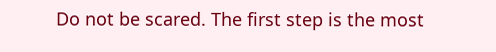Do not be scared. The first step is the most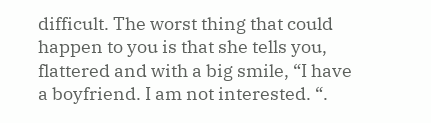difficult. The worst thing that could happen to you is that she tells you, flattered and with a big smile, “I have a boyfriend. I am not interested. “.